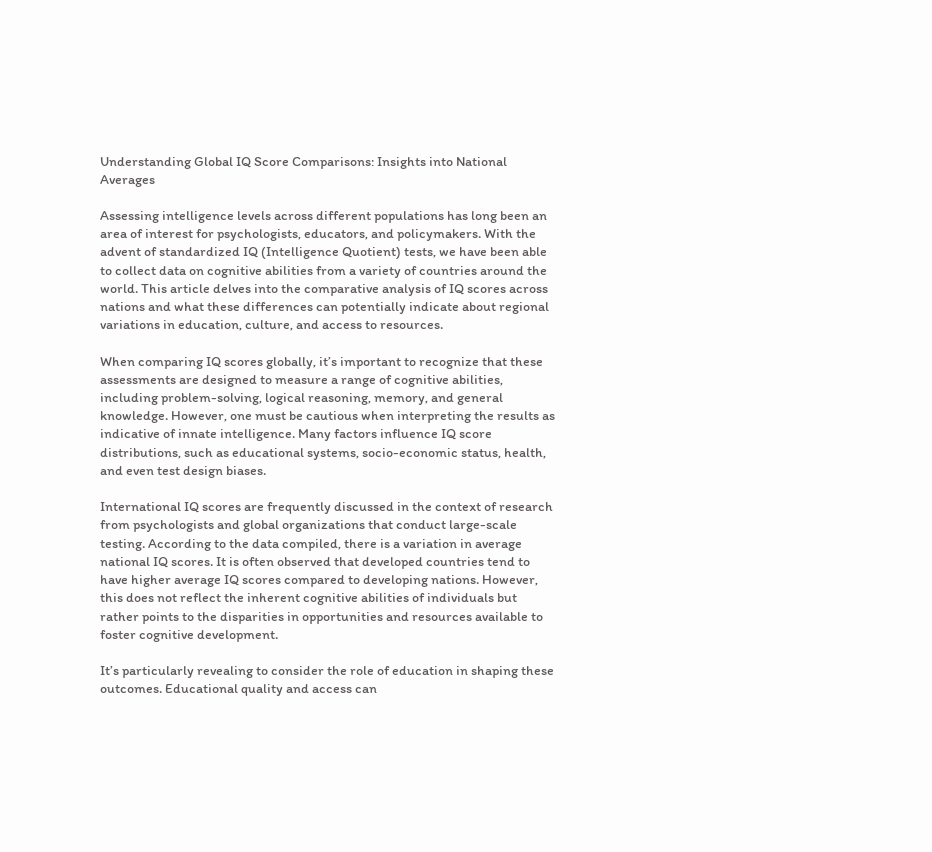Understanding Global IQ Score Comparisons: Insights into National Averages

Assessing intelligence levels across different populations has long been an area of interest for psychologists, educators, and policymakers. With the advent of standardized IQ (Intelligence Quotient) tests, we have been able to collect data on cognitive abilities from a variety of countries around the world. This article delves into the comparative analysis of IQ scores across nations and what these differences can potentially indicate about regional variations in education, culture, and access to resources.

When comparing IQ scores globally, it’s important to recognize that these assessments are designed to measure a range of cognitive abilities, including problem-solving, logical reasoning, memory, and general knowledge. However, one must be cautious when interpreting the results as indicative of innate intelligence. Many factors influence IQ score distributions, such as educational systems, socio-economic status, health, and even test design biases.

International IQ scores are frequently discussed in the context of research from psychologists and global organizations that conduct large-scale testing. According to the data compiled, there is a variation in average national IQ scores. It is often observed that developed countries tend to have higher average IQ scores compared to developing nations. However, this does not reflect the inherent cognitive abilities of individuals but rather points to the disparities in opportunities and resources available to foster cognitive development.

It’s particularly revealing to consider the role of education in shaping these outcomes. Educational quality and access can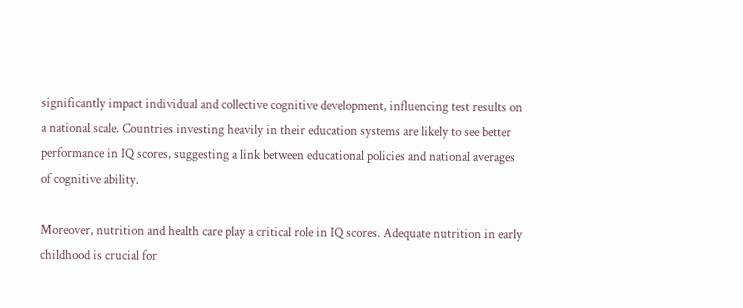significantly impact individual and collective cognitive development, influencing test results on a national scale. Countries investing heavily in their education systems are likely to see better performance in IQ scores, suggesting a link between educational policies and national averages of cognitive ability.

Moreover, nutrition and health care play a critical role in IQ scores. Adequate nutrition in early childhood is crucial for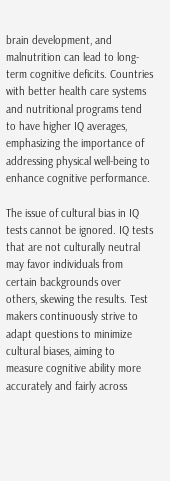brain development, and malnutrition can lead to long-term cognitive deficits. Countries with better health care systems and nutritional programs tend to have higher IQ averages, emphasizing the importance of addressing physical well-being to enhance cognitive performance.

The issue of cultural bias in IQ tests cannot be ignored. IQ tests that are not culturally neutral may favor individuals from certain backgrounds over others, skewing the results. Test makers continuously strive to adapt questions to minimize cultural biases, aiming to measure cognitive ability more accurately and fairly across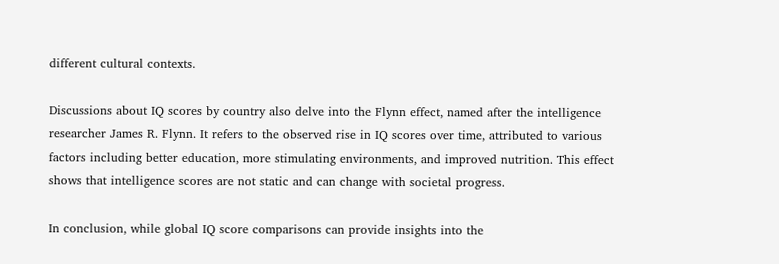different cultural contexts.

Discussions about IQ scores by country also delve into the Flynn effect, named after the intelligence researcher James R. Flynn. It refers to the observed rise in IQ scores over time, attributed to various factors including better education, more stimulating environments, and improved nutrition. This effect shows that intelligence scores are not static and can change with societal progress.

In conclusion, while global IQ score comparisons can provide insights into the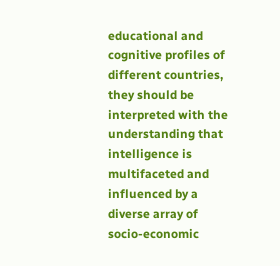educational and cognitive profiles of different countries, they should be interpreted with the understanding that intelligence is multifaceted and influenced by a diverse array of socio-economic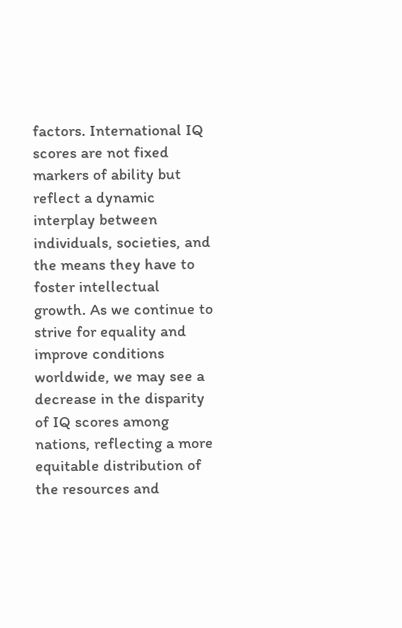factors. International IQ scores are not fixed markers of ability but reflect a dynamic interplay between individuals, societies, and the means they have to foster intellectual growth. As we continue to strive for equality and improve conditions worldwide, we may see a decrease in the disparity of IQ scores among nations, reflecting a more equitable distribution of the resources and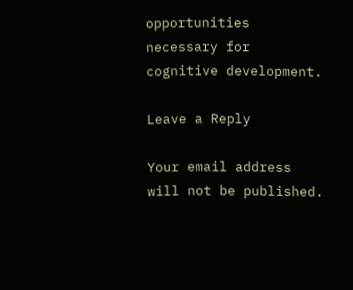opportunities necessary for cognitive development.

Leave a Reply

Your email address will not be published.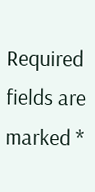Required fields are marked *